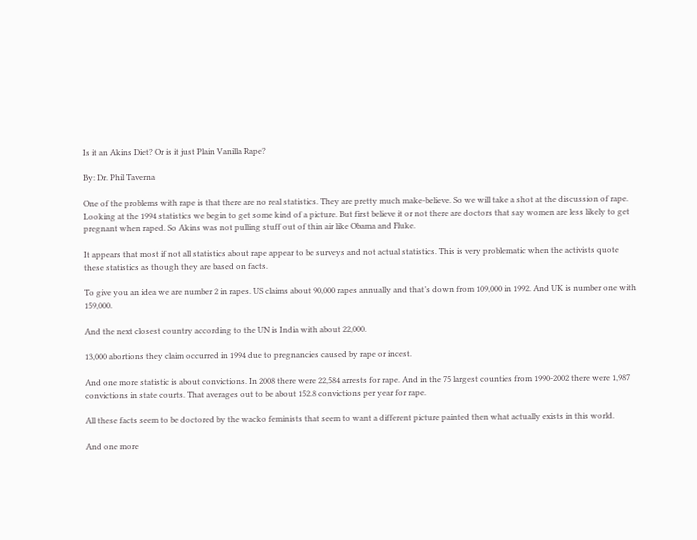Is it an Akins Diet? Or is it just Plain Vanilla Rape?

By: Dr. Phil Taverna

One of the problems with rape is that there are no real statistics. They are pretty much make-believe. So we will take a shot at the discussion of rape. Looking at the 1994 statistics we begin to get some kind of a picture. But first believe it or not there are doctors that say women are less likely to get pregnant when raped. So Akins was not pulling stuff out of thin air like Obama and Fluke.

It appears that most if not all statistics about rape appear to be surveys and not actual statistics. This is very problematic when the activists quote these statistics as though they are based on facts.

To give you an idea we are number 2 in rapes. US claims about 90,000 rapes annually and that’s down from 109,000 in 1992. And UK is number one with 159,000.

And the next closest country according to the UN is India with about 22,000.

13,000 abortions they claim occurred in 1994 due to pregnancies caused by rape or incest.

And one more statistic is about convictions. In 2008 there were 22,584 arrests for rape. And in the 75 largest counties from 1990-2002 there were 1,987 convictions in state courts. That averages out to be about 152.8 convictions per year for rape.

All these facts seem to be doctored by the wacko feminists that seem to want a different picture painted then what actually exists in this world.

And one more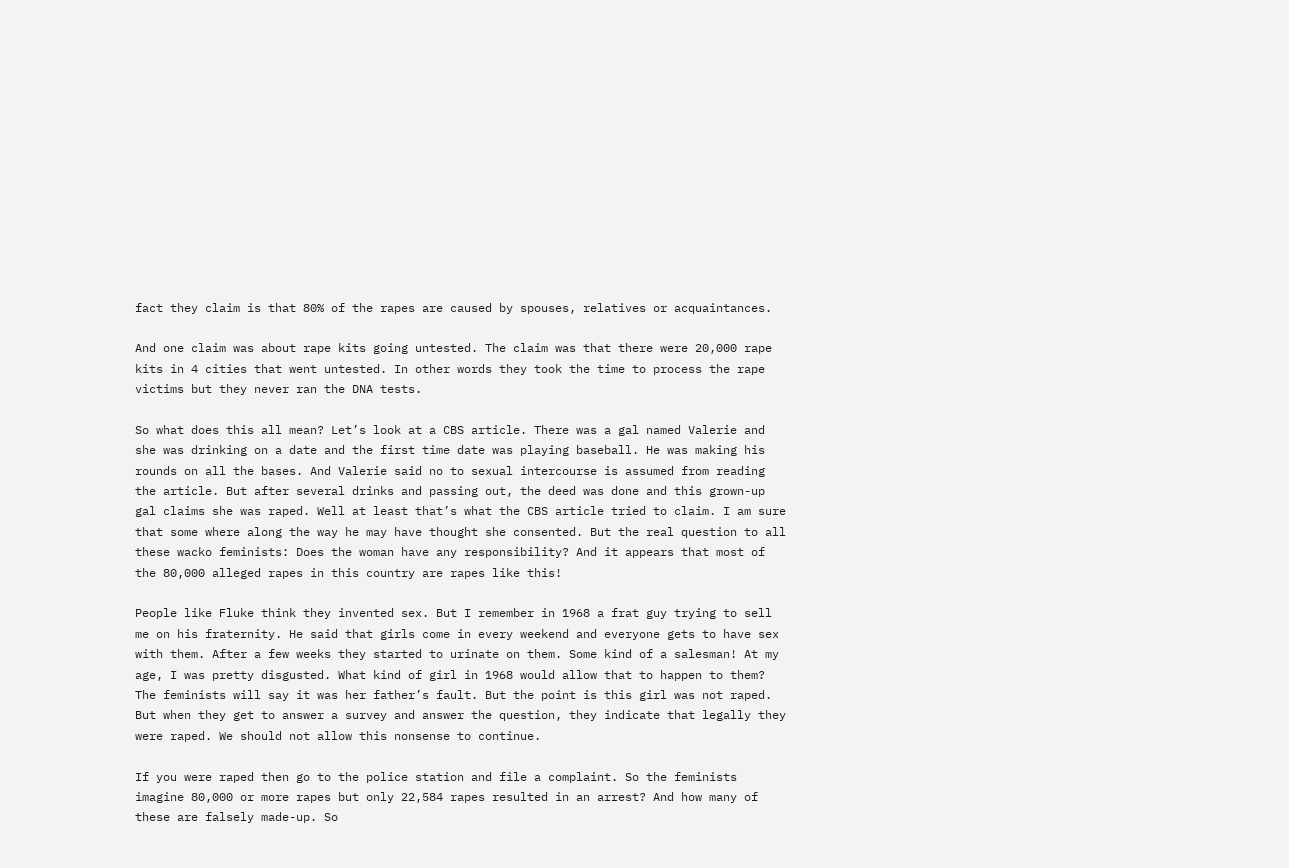fact they claim is that 80% of the rapes are caused by spouses, relatives or acquaintances.

And one claim was about rape kits going untested. The claim was that there were 20,000 rape kits in 4 cities that went untested. In other words they took the time to process the rape victims but they never ran the DNA tests.

So what does this all mean? Let’s look at a CBS article. There was a gal named Valerie and she was drinking on a date and the first time date was playing baseball. He was making his rounds on all the bases. And Valerie said no to sexual intercourse is assumed from reading the article. But after several drinks and passing out, the deed was done and this grown-up gal claims she was raped. Well at least that’s what the CBS article tried to claim. I am sure that some where along the way he may have thought she consented. But the real question to all these wacko feminists: Does the woman have any responsibility? And it appears that most of the 80,000 alleged rapes in this country are rapes like this!

People like Fluke think they invented sex. But I remember in 1968 a frat guy trying to sell me on his fraternity. He said that girls come in every weekend and everyone gets to have sex with them. After a few weeks they started to urinate on them. Some kind of a salesman! At my age, I was pretty disgusted. What kind of girl in 1968 would allow that to happen to them? The feminists will say it was her father’s fault. But the point is this girl was not raped. But when they get to answer a survey and answer the question, they indicate that legally they were raped. We should not allow this nonsense to continue.

If you were raped then go to the police station and file a complaint. So the feminists imagine 80,000 or more rapes but only 22,584 rapes resulted in an arrest? And how many of these are falsely made-up. So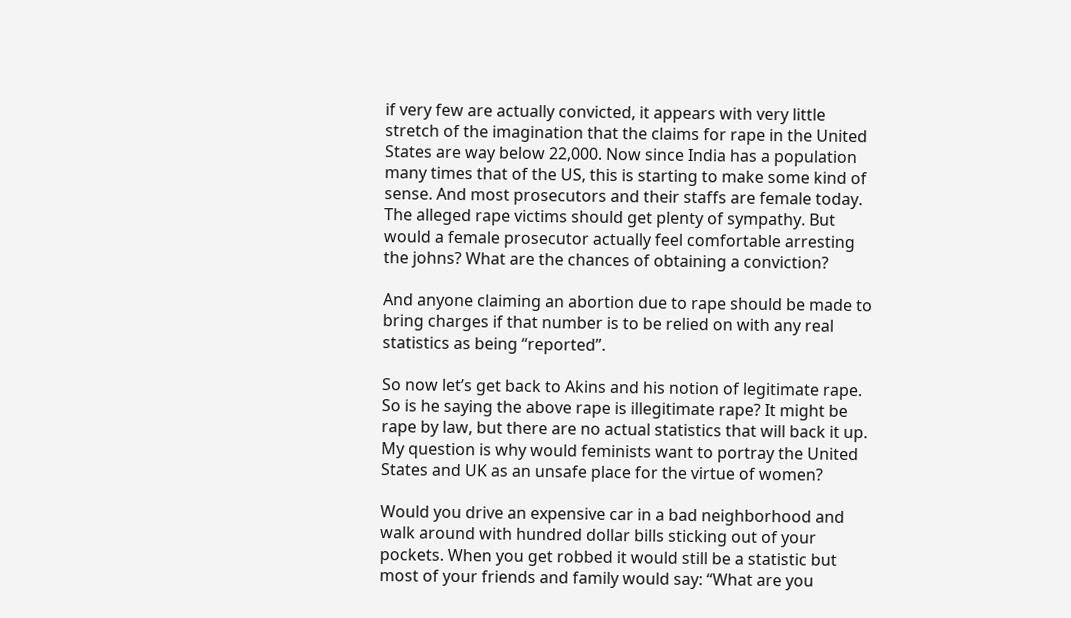if very few are actually convicted, it appears with very little stretch of the imagination that the claims for rape in the United States are way below 22,000. Now since India has a population many times that of the US, this is starting to make some kind of sense. And most prosecutors and their staffs are female today. The alleged rape victims should get plenty of sympathy. But would a female prosecutor actually feel comfortable arresting the johns? What are the chances of obtaining a conviction?

And anyone claiming an abortion due to rape should be made to bring charges if that number is to be relied on with any real statistics as being “reported”.

So now let’s get back to Akins and his notion of legitimate rape. So is he saying the above rape is illegitimate rape? It might be rape by law, but there are no actual statistics that will back it up. My question is why would feminists want to portray the United States and UK as an unsafe place for the virtue of women?

Would you drive an expensive car in a bad neighborhood and walk around with hundred dollar bills sticking out of your pockets. When you get robbed it would still be a statistic but most of your friends and family would say: “What are you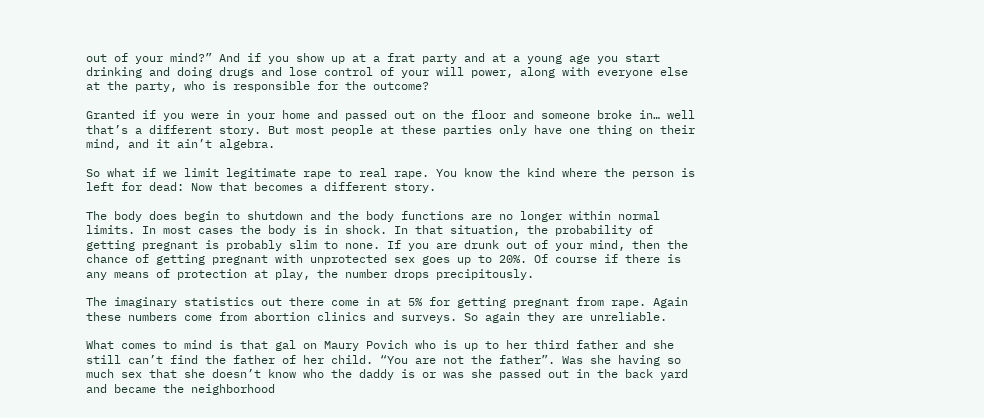out of your mind?” And if you show up at a frat party and at a young age you start drinking and doing drugs and lose control of your will power, along with everyone else at the party, who is responsible for the outcome?

Granted if you were in your home and passed out on the floor and someone broke in… well that’s a different story. But most people at these parties only have one thing on their mind, and it ain’t algebra.

So what if we limit legitimate rape to real rape. You know the kind where the person is left for dead: Now that becomes a different story.

The body does begin to shutdown and the body functions are no longer within normal limits. In most cases the body is in shock. In that situation, the probability of getting pregnant is probably slim to none. If you are drunk out of your mind, then the chance of getting pregnant with unprotected sex goes up to 20%. Of course if there is any means of protection at play, the number drops precipitously.

The imaginary statistics out there come in at 5% for getting pregnant from rape. Again these numbers come from abortion clinics and surveys. So again they are unreliable.

What comes to mind is that gal on Maury Povich who is up to her third father and she still can’t find the father of her child. “You are not the father”. Was she having so much sex that she doesn’t know who the daddy is or was she passed out in the back yard and became the neighborhood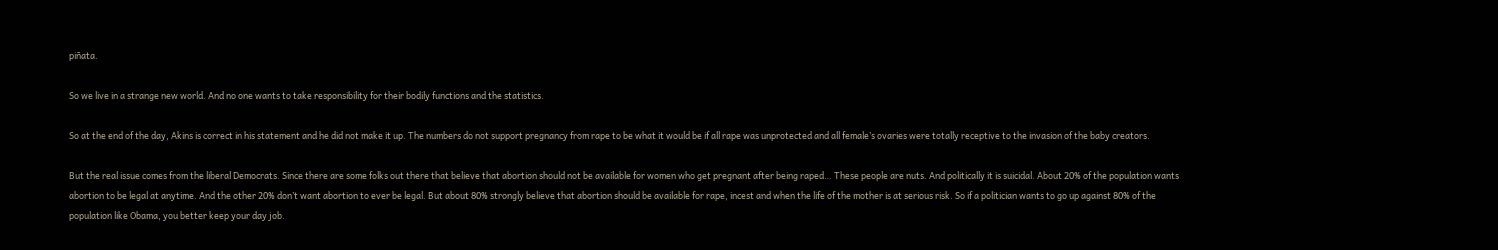piñata.

So we live in a strange new world. And no one wants to take responsibility for their bodily functions and the statistics.

So at the end of the day, Akins is correct in his statement and he did not make it up. The numbers do not support pregnancy from rape to be what it would be if all rape was unprotected and all female’s ovaries were totally receptive to the invasion of the baby creators.

But the real issue comes from the liberal Democrats. Since there are some folks out there that believe that abortion should not be available for women who get pregnant after being raped… These people are nuts. And politically it is suicidal. About 20% of the population wants abortion to be legal at anytime. And the other 20% don’t want abortion to ever be legal. But about 80% strongly believe that abortion should be available for rape, incest and when the life of the mother is at serious risk. So if a politician wants to go up against 80% of the population like Obama, you better keep your day job.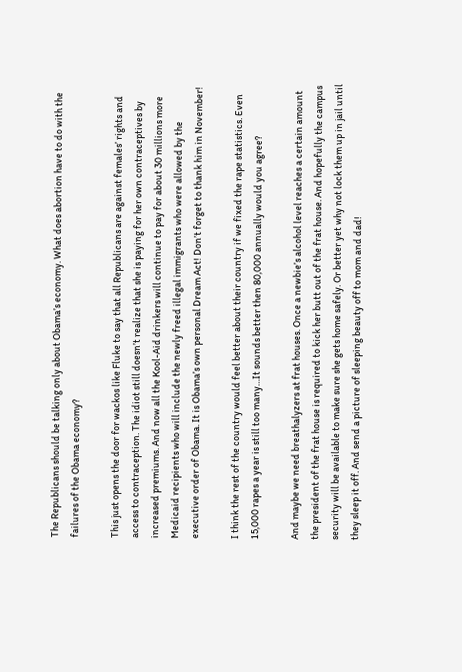The Republicans should be talking only about Obama’s economy. What does abortion have to do with the failures of the Obama economy?

This just opens the door for wackos like Fluke to say that all Republicans are against females’ rights and access to contraception. The idiot still doesn’t realize that she is paying for her own contraceptives by increased premiums. And now all the Kool-Aid drinkers will continue to pay for about 30 millions more Medicaid recipients who will include the newly freed illegal immigrants who were allowed by the executive order of Obama. It is Obama’s own personal Dream Act! Don’t forget to thank him in November!

I think the rest of the country would feel better about their country if we fixed the rape statistics. Even 15,000 rapes a year is still too many…It sounds better then 80,000 annually would you agree?

And maybe we need breathalyzers at frat houses. Once a newbie’s alcohol level reaches a certain amount the president of the frat house is required to kick her butt out of the frat house. And hopefully the campus security will be available to make sure she gets home safely. Or better yet why not lock them up in jail until they sleep it off. And send a picture of sleeping beauty off to mom and dad!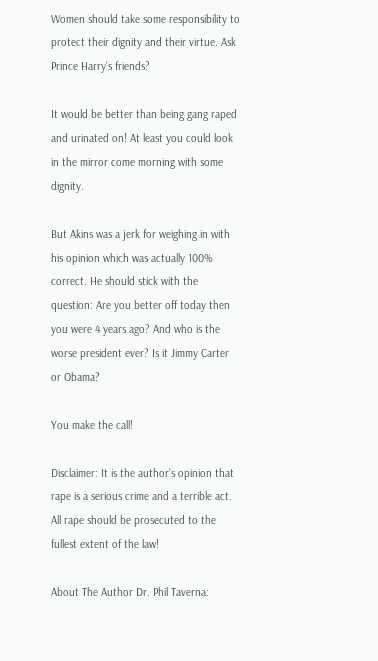Women should take some responsibility to protect their dignity and their virtue. Ask Prince Harry’s friends?

It would be better than being gang raped and urinated on! At least you could look in the mirror come morning with some dignity.

But Akins was a jerk for weighing in with his opinion which was actually 100% correct. He should stick with the question: Are you better off today then you were 4 years ago? And who is the worse president ever? Is it Jimmy Carter or Obama?

You make the call!

Disclaimer: It is the author’s opinion that rape is a serious crime and a terrible act. All rape should be prosecuted to the fullest extent of the law!

About The Author Dr. Phil Taverna: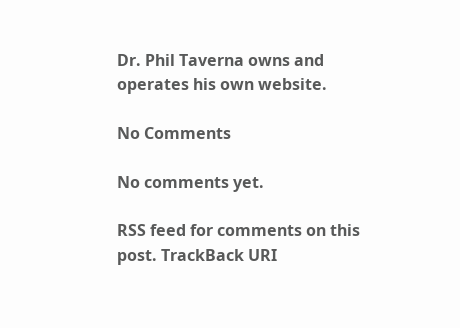Dr. Phil Taverna owns and operates his own website.

No Comments

No comments yet.

RSS feed for comments on this post. TrackBack URI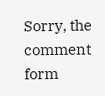Sorry, the comment form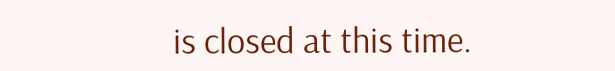is closed at this time.